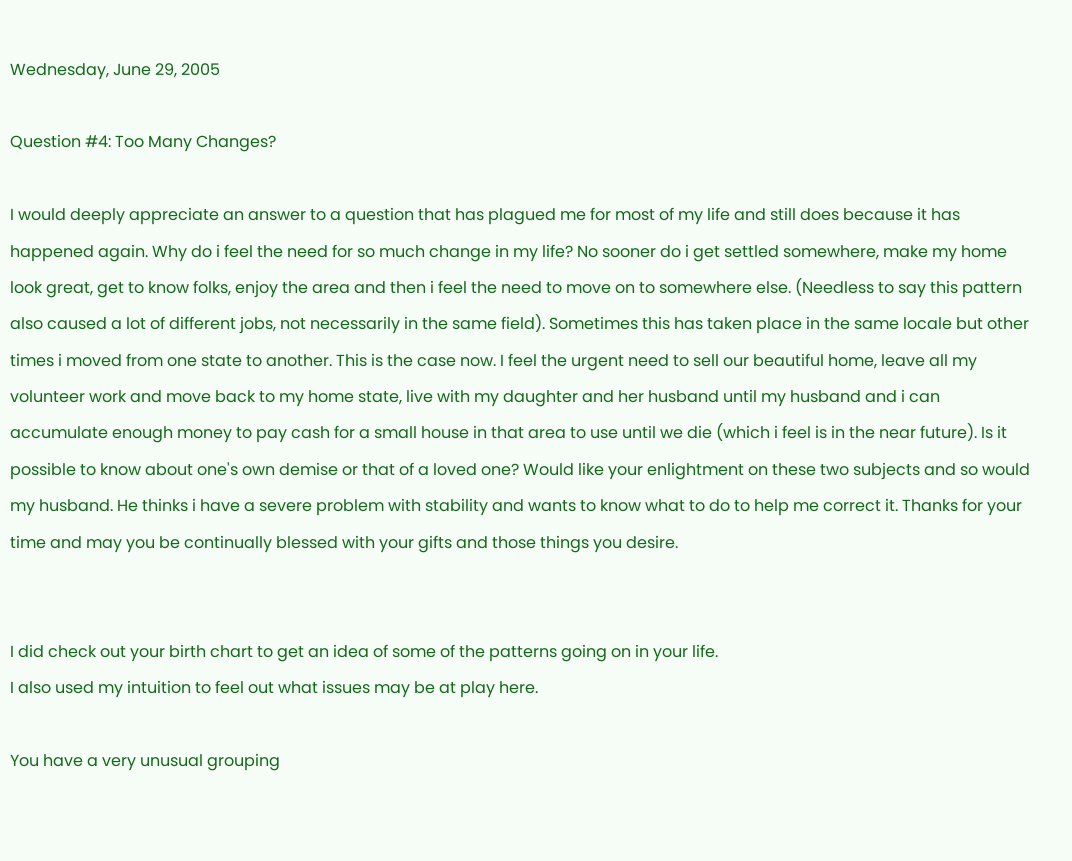Wednesday, June 29, 2005

Question #4: Too Many Changes?

I would deeply appreciate an answer to a question that has plagued me for most of my life and still does because it has happened again. Why do i feel the need for so much change in my life? No sooner do i get settled somewhere, make my home look great, get to know folks, enjoy the area and then i feel the need to move on to somewhere else. (Needless to say this pattern also caused a lot of different jobs, not necessarily in the same field). Sometimes this has taken place in the same locale but other times i moved from one state to another. This is the case now. I feel the urgent need to sell our beautiful home, leave all my volunteer work and move back to my home state, live with my daughter and her husband until my husband and i can accumulate enough money to pay cash for a small house in that area to use until we die (which i feel is in the near future). Is it possible to know about one's own demise or that of a loved one? Would like your enlightment on these two subjects and so would my husband. He thinks i have a severe problem with stability and wants to know what to do to help me correct it. Thanks for your time and may you be continually blessed with your gifts and those things you desire.


I did check out your birth chart to get an idea of some of the patterns going on in your life.
I also used my intuition to feel out what issues may be at play here.

You have a very unusual grouping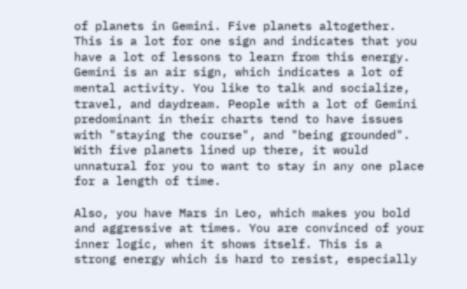of planets in Gemini. Five planets altogether. This is a lot for one sign and indicates that you have a lot of lessons to learn from this energy.
Gemini is an air sign, which indicates a lot of mental activity. You like to talk and socialize, travel, and daydream. People with a lot of Gemini predominant in their charts tend to have issues with "staying the course", and "being grounded". With five planets lined up there, it would unnatural for you to want to stay in any one place for a length of time.

Also, you have Mars in Leo, which makes you bold and aggressive at times. You are convinced of your inner logic, when it shows itself. This is a strong energy which is hard to resist, especially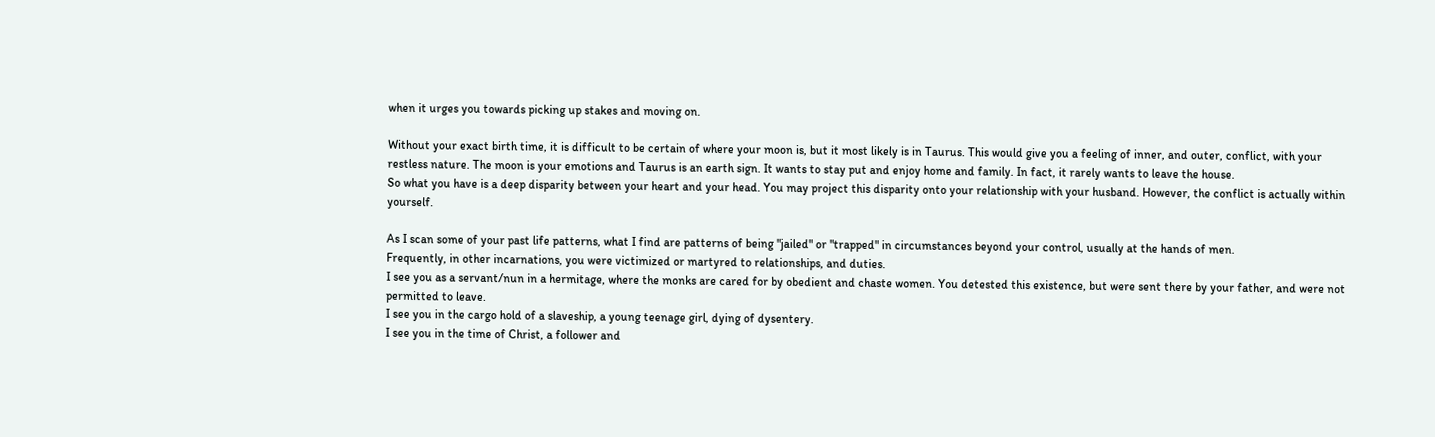when it urges you towards picking up stakes and moving on.

Without your exact birth time, it is difficult to be certain of where your moon is, but it most likely is in Taurus. This would give you a feeling of inner, and outer, conflict, with your restless nature. The moon is your emotions and Taurus is an earth sign. It wants to stay put and enjoy home and family. In fact, it rarely wants to leave the house.
So what you have is a deep disparity between your heart and your head. You may project this disparity onto your relationship with your husband. However, the conflict is actually within yourself.

As I scan some of your past life patterns, what I find are patterns of being "jailed" or "trapped" in circumstances beyond your control, usually at the hands of men.
Frequently, in other incarnations, you were victimized or martyred to relationships, and duties.
I see you as a servant/nun in a hermitage, where the monks are cared for by obedient and chaste women. You detested this existence, but were sent there by your father, and were not permitted to leave.
I see you in the cargo hold of a slaveship, a young teenage girl, dying of dysentery.
I see you in the time of Christ, a follower and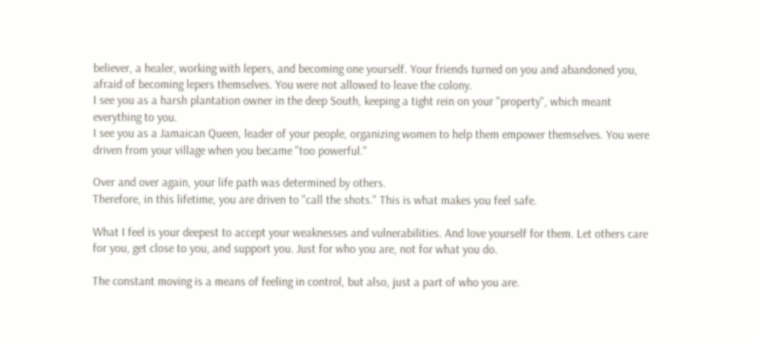believer, a healer, working with lepers, and becoming one yourself. Your friends turned on you and abandoned you, afraid of becoming lepers themselves. You were not allowed to leave the colony.
I see you as a harsh plantation owner in the deep South, keeping a tight rein on your "property", which meant everything to you.
I see you as a Jamaican Queen, leader of your people, organizing women to help them empower themselves. You were driven from your village when you became "too powerful."

Over and over again, your life path was determined by others.
Therefore, in this lifetime, you are driven to "call the shots." This is what makes you feel safe.

What I feel is your deepest to accept your weaknesses and vulnerabilities. And love yourself for them. Let others care for you, get close to you, and support you. Just for who you are, not for what you do.

The constant moving is a means of feeling in control, but also, just a part of who you are.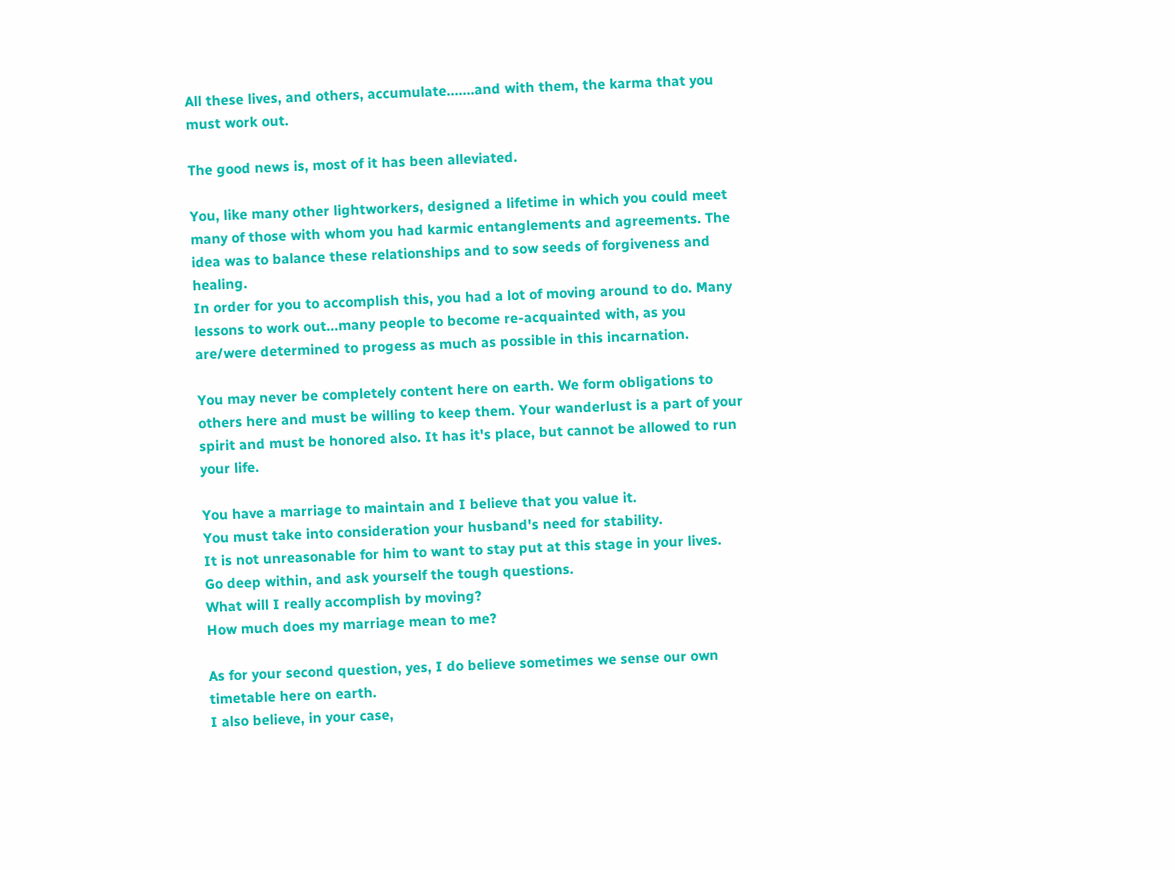All these lives, and others, accumulate.......and with them, the karma that you must work out.

The good news is, most of it has been alleviated.

You, like many other lightworkers, designed a lifetime in which you could meet many of those with whom you had karmic entanglements and agreements. The idea was to balance these relationships and to sow seeds of forgiveness and healing.
In order for you to accomplish this, you had a lot of moving around to do. Many lessons to work out...many people to become re-acquainted with, as you are/were determined to progess as much as possible in this incarnation.

You may never be completely content here on earth. We form obligations to others here and must be willing to keep them. Your wanderlust is a part of your spirit and must be honored also. It has it's place, but cannot be allowed to run your life.

You have a marriage to maintain and I believe that you value it.
You must take into consideration your husband's need for stability.
It is not unreasonable for him to want to stay put at this stage in your lives.
Go deep within, and ask yourself the tough questions.
What will I really accomplish by moving?
How much does my marriage mean to me?

As for your second question, yes, I do believe sometimes we sense our own timetable here on earth.
I also believe, in your case,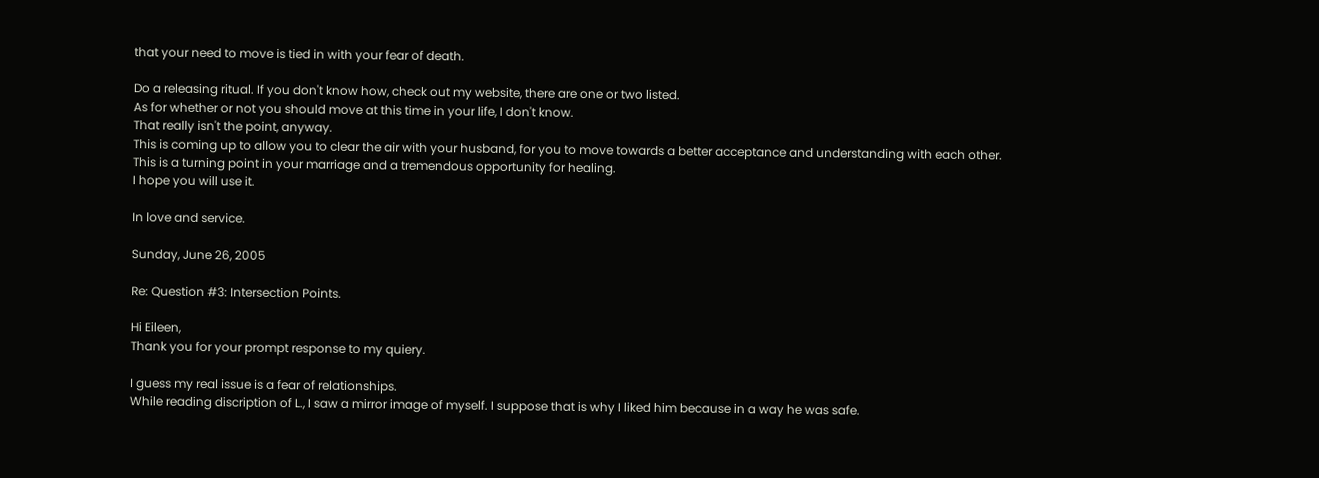that your need to move is tied in with your fear of death.

Do a releasing ritual. If you don't know how, check out my website, there are one or two listed.
As for whether or not you should move at this time in your life, I don't know.
That really isn't the point, anyway.
This is coming up to allow you to clear the air with your husband, for you to move towards a better acceptance and understanding with each other.
This is a turning point in your marriage and a tremendous opportunity for healing.
I hope you will use it.

In love and service.

Sunday, June 26, 2005

Re: Question #3: Intersection Points.

Hi Eileen,
Thank you for your prompt response to my quiery.

I guess my real issue is a fear of relationships.
While reading discription of L., I saw a mirror image of myself. I suppose that is why I liked him because in a way he was safe.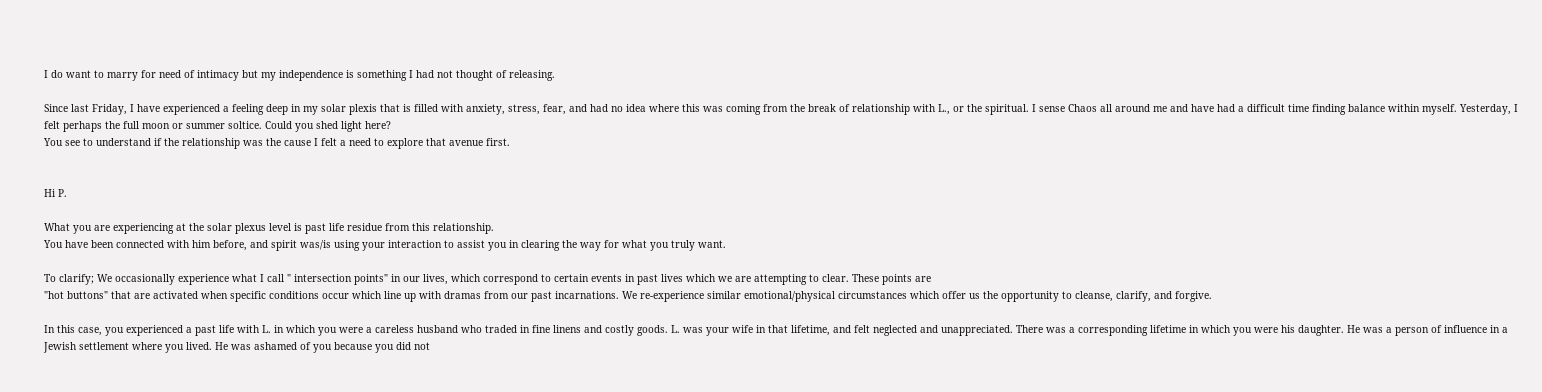I do want to marry for need of intimacy but my independence is something I had not thought of releasing.

Since last Friday, I have experienced a feeling deep in my solar plexis that is filled with anxiety, stress, fear, and had no idea where this was coming from the break of relationship with L., or the spiritual. I sense Chaos all around me and have had a difficult time finding balance within myself. Yesterday, I felt perhaps the full moon or summer soltice. Could you shed light here?
You see to understand if the relationship was the cause I felt a need to explore that avenue first.


Hi P.

What you are experiencing at the solar plexus level is past life residue from this relationship.
You have been connected with him before, and spirit was/is using your interaction to assist you in clearing the way for what you truly want.

To clarify; We occasionally experience what I call " intersection points" in our lives, which correspond to certain events in past lives which we are attempting to clear. These points are
"hot buttons" that are activated when specific conditions occur which line up with dramas from our past incarnations. We re-experience similar emotional/physical circumstances which offer us the opportunity to cleanse, clarify, and forgive.

In this case, you experienced a past life with L. in which you were a careless husband who traded in fine linens and costly goods. L. was your wife in that lifetime, and felt neglected and unappreciated. There was a corresponding lifetime in which you were his daughter. He was a person of influence in a Jewish settlement where you lived. He was ashamed of you because you did not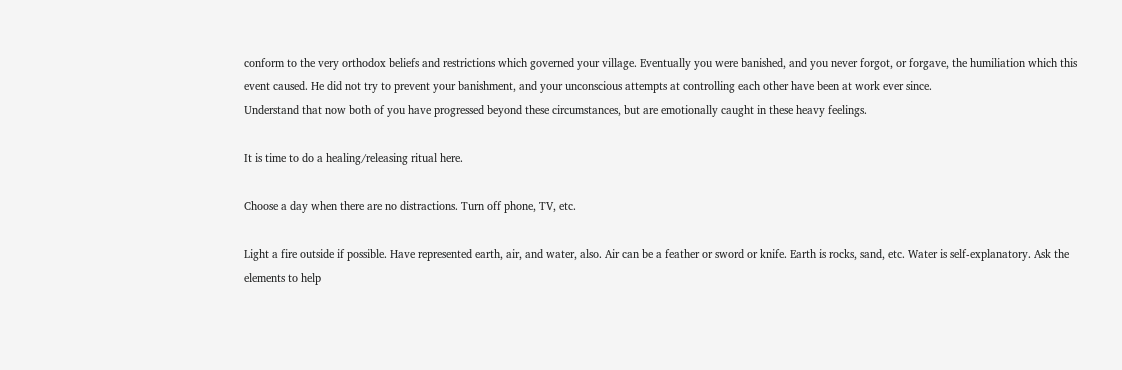conform to the very orthodox beliefs and restrictions which governed your village. Eventually you were banished, and you never forgot, or forgave, the humiliation which this event caused. He did not try to prevent your banishment, and your unconscious attempts at controlling each other have been at work ever since.
Understand that now both of you have progressed beyond these circumstances, but are emotionally caught in these heavy feelings.

It is time to do a healing/releasing ritual here.

Choose a day when there are no distractions. Turn off phone, TV, etc.

Light a fire outside if possible. Have represented earth, air, and water, also. Air can be a feather or sword or knife. Earth is rocks, sand, etc. Water is self-explanatory. Ask the elements to help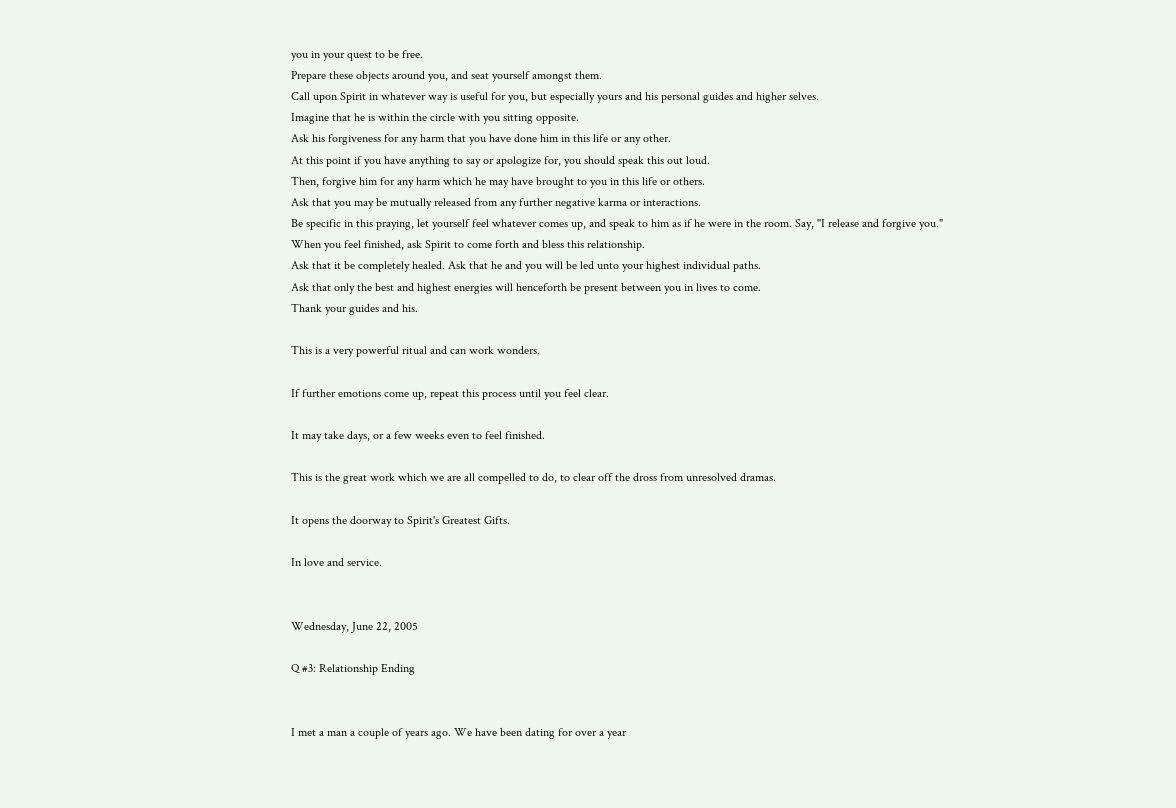you in your quest to be free.
Prepare these objects around you, and seat yourself amongst them.
Call upon Spirit in whatever way is useful for you, but especially yours and his personal guides and higher selves.
Imagine that he is within the circle with you sitting opposite.
Ask his forgiveness for any harm that you have done him in this life or any other.
At this point if you have anything to say or apologize for, you should speak this out loud.
Then, forgive him for any harm which he may have brought to you in this life or others.
Ask that you may be mutually released from any further negative karma or interactions.
Be specific in this praying, let yourself feel whatever comes up, and speak to him as if he were in the room. Say, "I release and forgive you."
When you feel finished, ask Spirit to come forth and bless this relationship.
Ask that it be completely healed. Ask that he and you will be led unto your highest individual paths.
Ask that only the best and highest energies will henceforth be present between you in lives to come.
Thank your guides and his.

This is a very powerful ritual and can work wonders.

If further emotions come up, repeat this process until you feel clear.

It may take days, or a few weeks even to feel finished.

This is the great work which we are all compelled to do, to clear off the dross from unresolved dramas.

It opens the doorway to Spirit's Greatest Gifts.

In love and service.


Wednesday, June 22, 2005

Q #3: Relationship Ending


I met a man a couple of years ago. We have been dating for over a year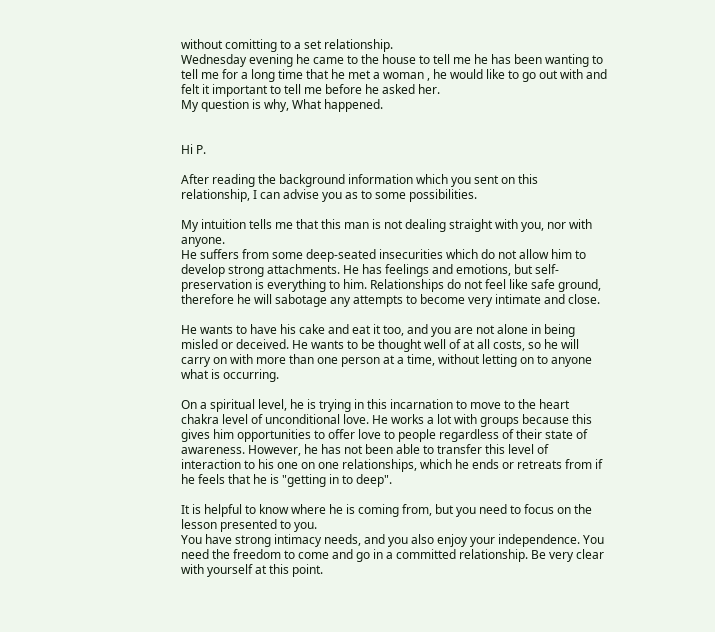without comitting to a set relationship.
Wednesday evening he came to the house to tell me he has been wanting to tell me for a long time that he met a woman , he would like to go out with and felt it important to tell me before he asked her.
My question is why, What happened.


Hi P.

After reading the background information which you sent on this relationship, I can advise you as to some possibilities.

My intuition tells me that this man is not dealing straight with you, nor with anyone.
He suffers from some deep-seated insecurities which do not allow him to develop strong attachments. He has feelings and emotions, but self-preservation is everything to him. Relationships do not feel like safe ground, therefore he will sabotage any attempts to become very intimate and close.

He wants to have his cake and eat it too, and you are not alone in being misled or deceived. He wants to be thought well of at all costs, so he will carry on with more than one person at a time, without letting on to anyone what is occurring.

On a spiritual level, he is trying in this incarnation to move to the heart chakra level of unconditional love. He works a lot with groups because this gives him opportunities to offer love to people regardless of their state of awareness. However, he has not been able to transfer this level of interaction to his one on one relationships, which he ends or retreats from if he feels that he is "getting in to deep".

It is helpful to know where he is coming from, but you need to focus on the lesson presented to you.
You have strong intimacy needs, and you also enjoy your independence. You need the freedom to come and go in a committed relationship. Be very clear with yourself at this point.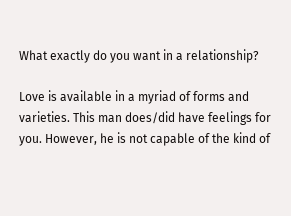What exactly do you want in a relationship?

Love is available in a myriad of forms and varieties. This man does/did have feelings for you. However, he is not capable of the kind of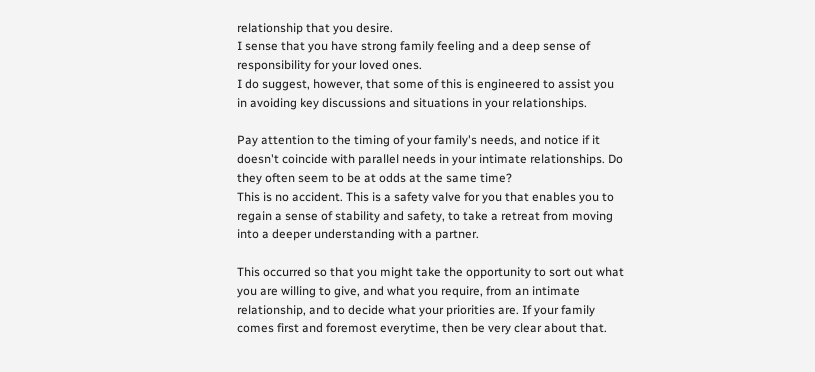relationship that you desire.
I sense that you have strong family feeling and a deep sense of responsibility for your loved ones.
I do suggest, however, that some of this is engineered to assist you in avoiding key discussions and situations in your relationships.

Pay attention to the timing of your family's needs, and notice if it doesn't coincide with parallel needs in your intimate relationships. Do they often seem to be at odds at the same time?
This is no accident. This is a safety valve for you that enables you to regain a sense of stability and safety, to take a retreat from moving into a deeper understanding with a partner.

This occurred so that you might take the opportunity to sort out what you are willing to give, and what you require, from an intimate relationship, and to decide what your priorities are. If your family comes first and foremost everytime, then be very clear about that.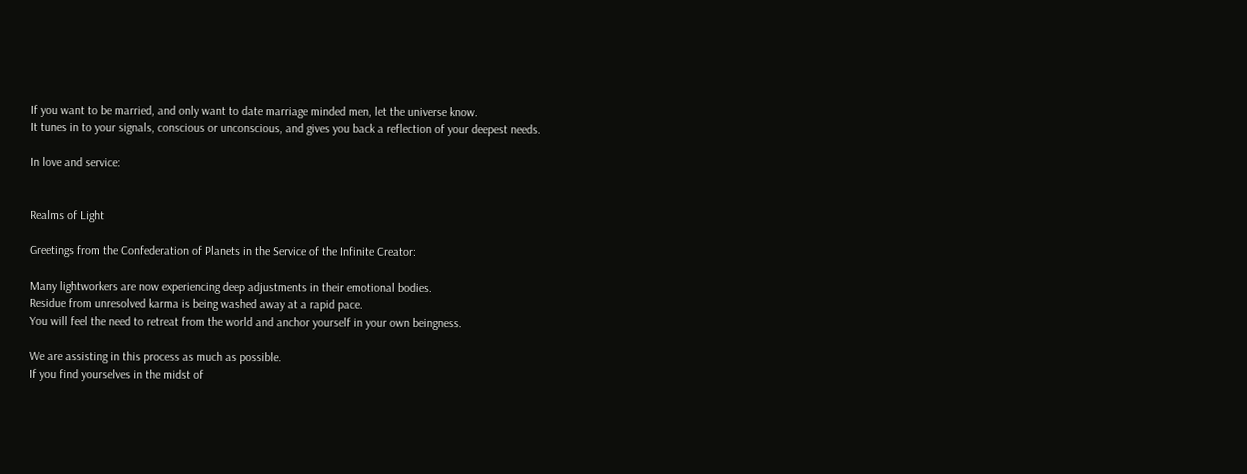If you want to be married, and only want to date marriage minded men, let the universe know.
It tunes in to your signals, conscious or unconscious, and gives you back a reflection of your deepest needs.

In love and service:


Realms of Light

Greetings from the Confederation of Planets in the Service of the Infinite Creator:

Many lightworkers are now experiencing deep adjustments in their emotional bodies.
Residue from unresolved karma is being washed away at a rapid pace.
You will feel the need to retreat from the world and anchor yourself in your own beingness.

We are assisting in this process as much as possible.
If you find yourselves in the midst of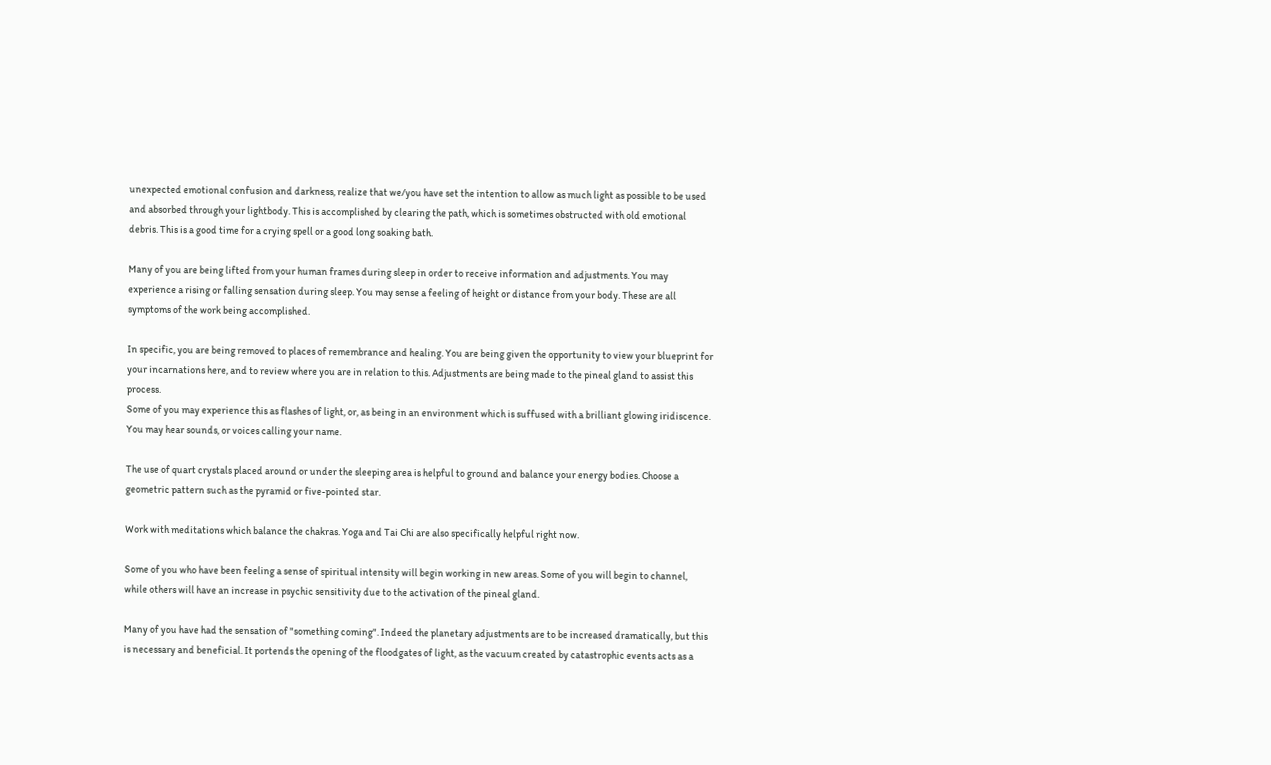unexpected emotional confusion and darkness, realize that we/you have set the intention to allow as much light as possible to be used and absorbed through your lightbody. This is accomplished by clearing the path, which is sometimes obstructed with old emotional debris. This is a good time for a crying spell or a good long soaking bath.

Many of you are being lifted from your human frames during sleep in order to receive information and adjustments. You may experience a rising or falling sensation during sleep. You may sense a feeling of height or distance from your body. These are all symptoms of the work being accomplished.

In specific, you are being removed to places of remembrance and healing. You are being given the opportunity to view your blueprint for your incarnations here, and to review where you are in relation to this. Adjustments are being made to the pineal gland to assist this process.
Some of you may experience this as flashes of light, or, as being in an environment which is suffused with a brilliant glowing iridiscence. You may hear sounds, or voices calling your name.

The use of quart crystals placed around or under the sleeping area is helpful to ground and balance your energy bodies. Choose a geometric pattern such as the pyramid or five-pointed star.

Work with meditations which balance the chakras. Yoga and Tai Chi are also specifically helpful right now.

Some of you who have been feeling a sense of spiritual intensity will begin working in new areas. Some of you will begin to channel, while others will have an increase in psychic sensitivity due to the activation of the pineal gland.

Many of you have had the sensation of "something coming". Indeed the planetary adjustments are to be increased dramatically, but this is necessary and beneficial. It portends the opening of the floodgates of light, as the vacuum created by catastrophic events acts as a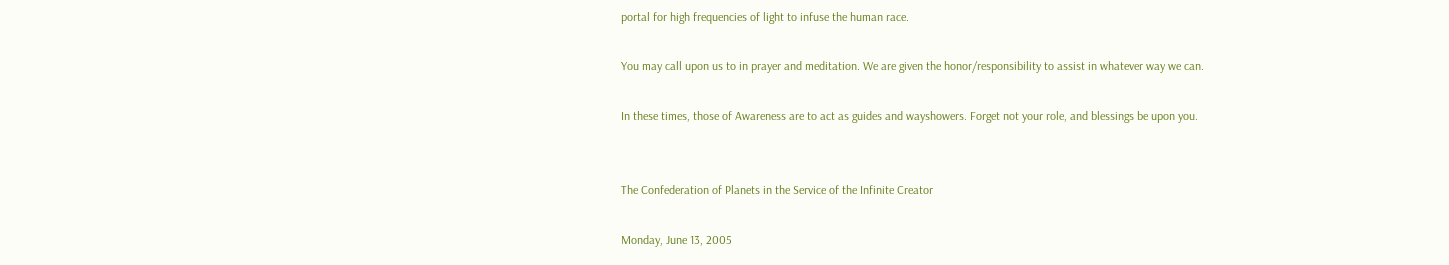portal for high frequencies of light to infuse the human race.

You may call upon us to in prayer and meditation. We are given the honor/responsibility to assist in whatever way we can.

In these times, those of Awareness are to act as guides and wayshowers. Forget not your role, and blessings be upon you.


The Confederation of Planets in the Service of the Infinite Creator

Monday, June 13, 2005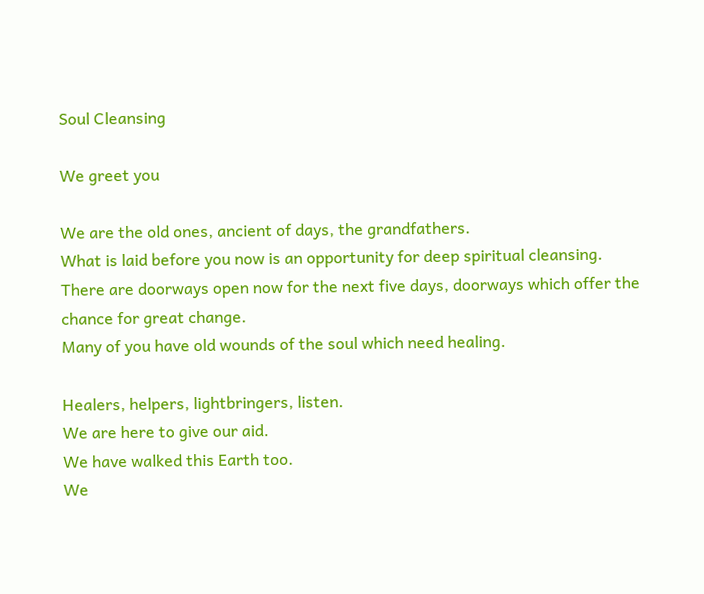Soul Cleansing

We greet you

We are the old ones, ancient of days, the grandfathers.
What is laid before you now is an opportunity for deep spiritual cleansing.
There are doorways open now for the next five days, doorways which offer the chance for great change.
Many of you have old wounds of the soul which need healing.

Healers, helpers, lightbringers, listen.
We are here to give our aid.
We have walked this Earth too.
We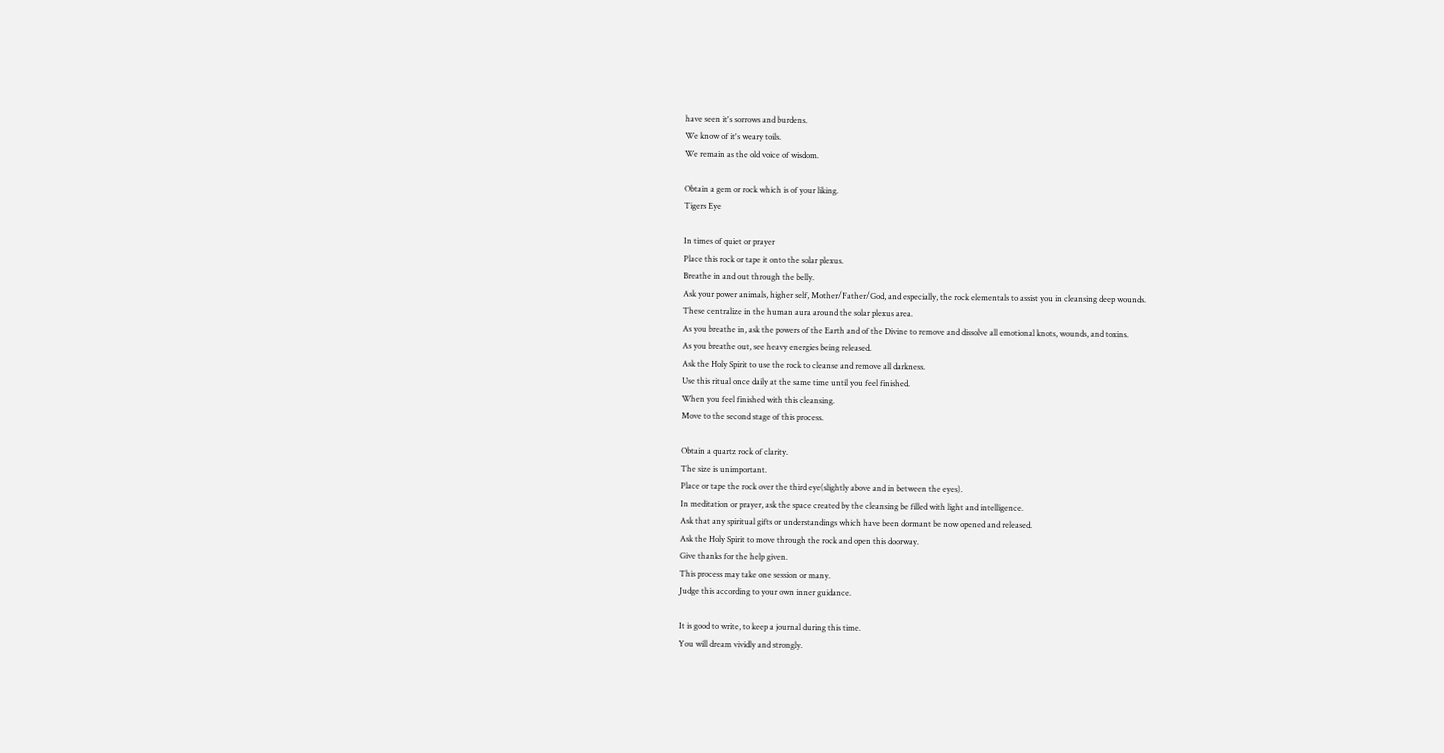have seen it's sorrows and burdens.
We know of it's weary toils.
We remain as the old voice of wisdom.

Obtain a gem or rock which is of your liking.
Tigers Eye

In times of quiet or prayer
Place this rock or tape it onto the solar plexus.
Breathe in and out through the belly.
Ask your power animals, higher self, Mother/Father/God, and especially, the rock elementals to assist you in cleansing deep wounds.
These centralize in the human aura around the solar plexus area.
As you breathe in, ask the powers of the Earth and of the Divine to remove and dissolve all emotional knots, wounds, and toxins.
As you breathe out, see heavy energies being released.
Ask the Holy Spirit to use the rock to cleanse and remove all darkness.
Use this ritual once daily at the same time until you feel finished.
When you feel finished with this cleansing.
Move to the second stage of this process.

Obtain a quartz rock of clarity.
The size is unimportant.
Place or tape the rock over the third eye(slightly above and in between the eyes).
In meditation or prayer, ask the space created by the cleansing be filled with light and intelligence.
Ask that any spiritual gifts or understandings which have been dormant be now opened and released.
Ask the Holy Spirit to move through the rock and open this doorway.
Give thanks for the help given.
This process may take one session or many.
Judge this according to your own inner guidance.

It is good to write, to keep a journal during this time.
You will dream vividly and strongly.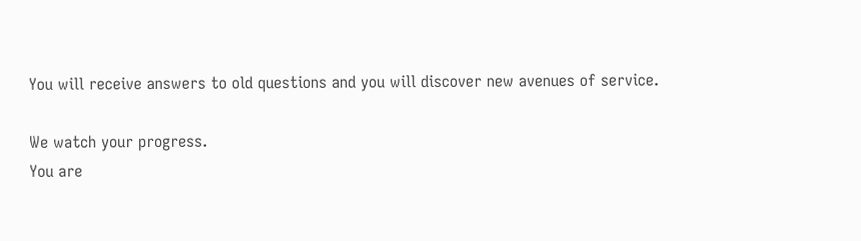You will receive answers to old questions and you will discover new avenues of service.

We watch your progress.
You are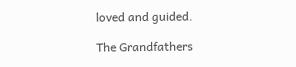loved and guided.

The Grandfathers